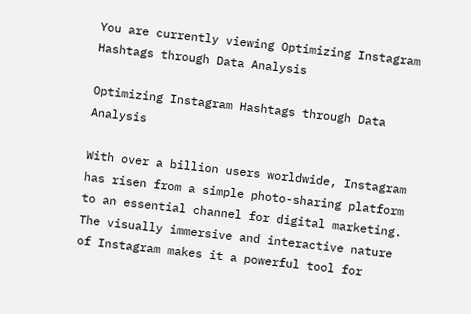You are currently viewing Optimizing Instagram Hashtags through Data Analysis

Optimizing Instagram Hashtags through Data Analysis

With over a billion users worldwide, Instagram has risen from a simple photo-sharing platform to an essential channel for digital marketing. The visually immersive and interactive nature of Instagram makes it a powerful tool for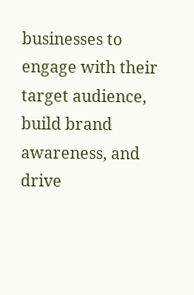businesses to engage with their target audience, build brand awareness, and drive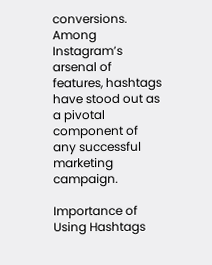conversions. Among Instagram’s arsenal of features, hashtags have stood out as a pivotal component of any successful marketing campaign.

Importance of Using Hashtags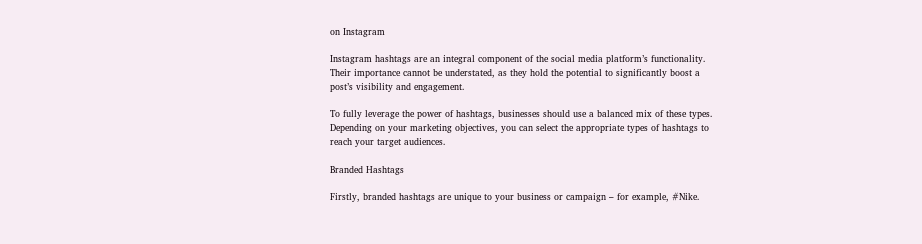on Instagram

Instagram hashtags are an integral component of the social media platform’s functionality. Their importance cannot be understated, as they hold the potential to significantly boost a post’s visibility and engagement.

To fully leverage the power of hashtags, businesses should use a balanced mix of these types. Depending on your marketing objectives, you can select the appropriate types of hashtags to reach your target audiences.

Branded Hashtags

Firstly, branded hashtags are unique to your business or campaign – for example, #Nike.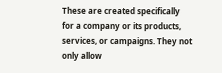These are created specifically for a company or its products, services, or campaigns. They not only allow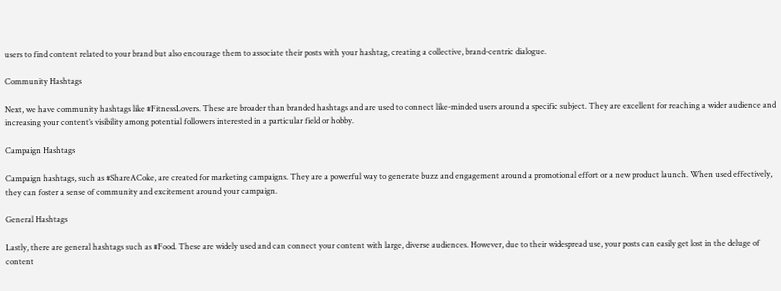users to find content related to your brand but also encourage them to associate their posts with your hashtag, creating a collective, brand-centric dialogue.

Community Hashtags

Next, we have community hashtags like #FitnessLovers. These are broader than branded hashtags and are used to connect like-minded users around a specific subject. They are excellent for reaching a wider audience and increasing your content’s visibility among potential followers interested in a particular field or hobby.

Campaign Hashtags

Campaign hashtags, such as #ShareACoke, are created for marketing campaigns. They are a powerful way to generate buzz and engagement around a promotional effort or a new product launch. When used effectively, they can foster a sense of community and excitement around your campaign.

General Hashtags

Lastly, there are general hashtags such as #Food. These are widely used and can connect your content with large, diverse audiences. However, due to their widespread use, your posts can easily get lost in the deluge of content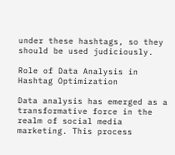under these hashtags, so they should be used judiciously.

Role of Data Analysis in Hashtag Optimization

Data analysis has emerged as a transformative force in the realm of social media marketing. This process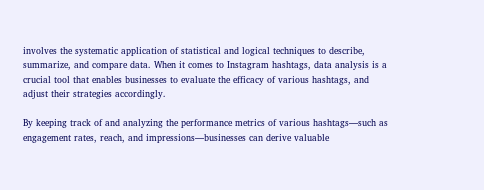involves the systematic application of statistical and logical techniques to describe, summarize, and compare data. When it comes to Instagram hashtags, data analysis is a crucial tool that enables businesses to evaluate the efficacy of various hashtags, and adjust their strategies accordingly.

By keeping track of and analyzing the performance metrics of various hashtags—such as engagement rates, reach, and impressions—businesses can derive valuable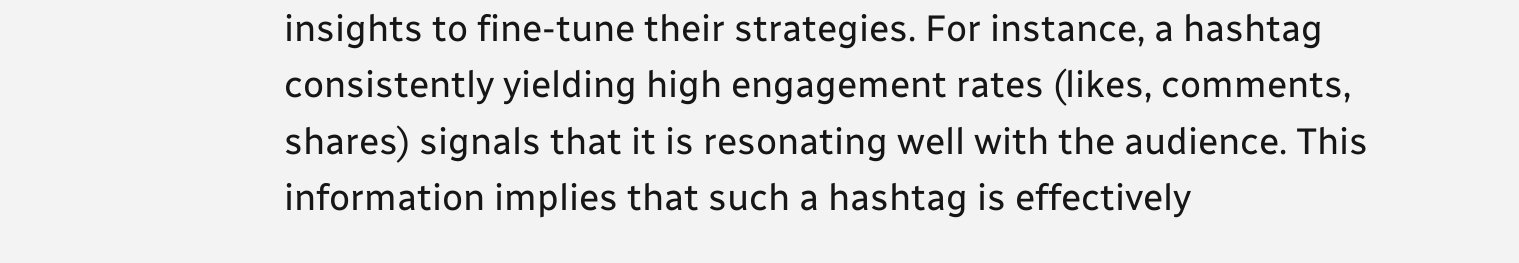insights to fine-tune their strategies. For instance, a hashtag consistently yielding high engagement rates (likes, comments, shares) signals that it is resonating well with the audience. This information implies that such a hashtag is effectively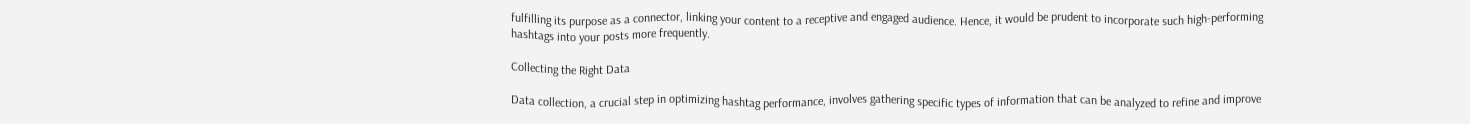fulfilling its purpose as a connector, linking your content to a receptive and engaged audience. Hence, it would be prudent to incorporate such high-performing hashtags into your posts more frequently.

Collecting the Right Data

Data collection, a crucial step in optimizing hashtag performance, involves gathering specific types of information that can be analyzed to refine and improve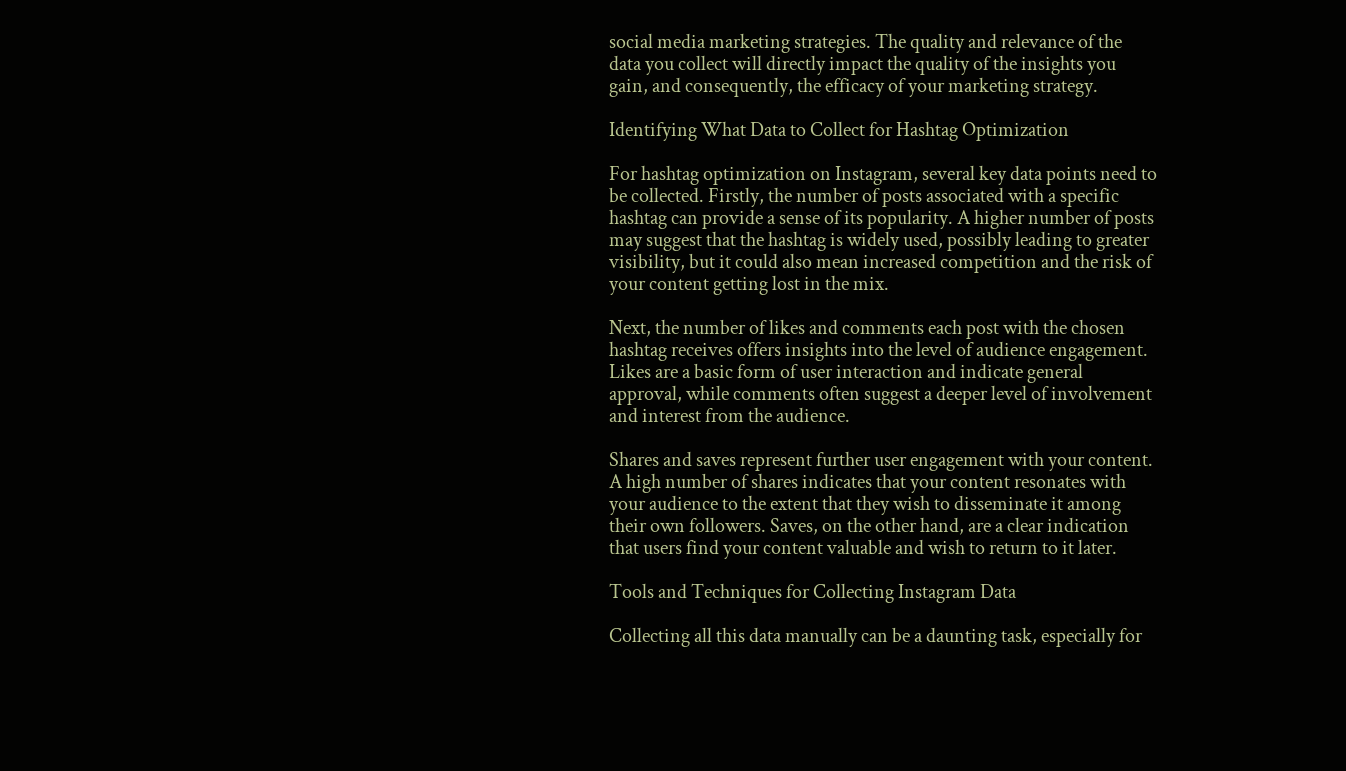social media marketing strategies. The quality and relevance of the data you collect will directly impact the quality of the insights you gain, and consequently, the efficacy of your marketing strategy.

Identifying What Data to Collect for Hashtag Optimization

For hashtag optimization on Instagram, several key data points need to be collected. Firstly, the number of posts associated with a specific hashtag can provide a sense of its popularity. A higher number of posts may suggest that the hashtag is widely used, possibly leading to greater visibility, but it could also mean increased competition and the risk of your content getting lost in the mix.

Next, the number of likes and comments each post with the chosen hashtag receives offers insights into the level of audience engagement. Likes are a basic form of user interaction and indicate general approval, while comments often suggest a deeper level of involvement and interest from the audience.

Shares and saves represent further user engagement with your content. A high number of shares indicates that your content resonates with your audience to the extent that they wish to disseminate it among their own followers. Saves, on the other hand, are a clear indication that users find your content valuable and wish to return to it later.

Tools and Techniques for Collecting Instagram Data

Collecting all this data manually can be a daunting task, especially for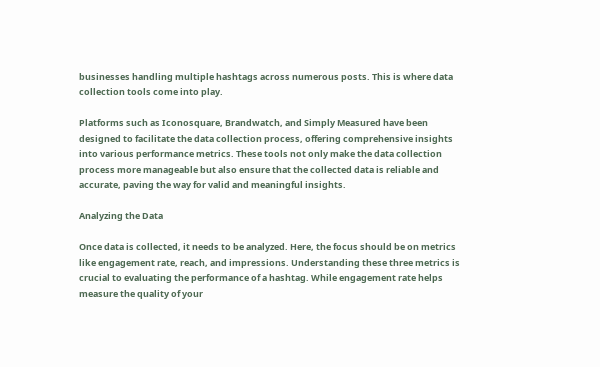businesses handling multiple hashtags across numerous posts. This is where data collection tools come into play.

Platforms such as Iconosquare, Brandwatch, and Simply Measured have been designed to facilitate the data collection process, offering comprehensive insights into various performance metrics. These tools not only make the data collection process more manageable but also ensure that the collected data is reliable and accurate, paving the way for valid and meaningful insights.

Analyzing the Data

Once data is collected, it needs to be analyzed. Here, the focus should be on metrics like engagement rate, reach, and impressions. Understanding these three metrics is crucial to evaluating the performance of a hashtag. While engagement rate helps measure the quality of your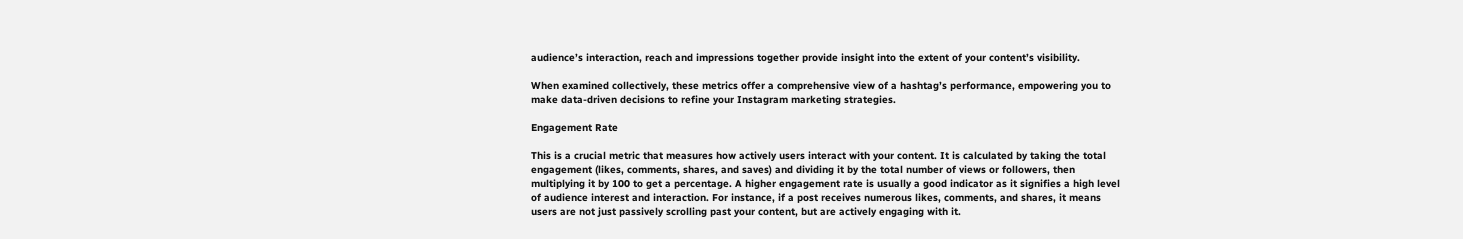audience’s interaction, reach and impressions together provide insight into the extent of your content’s visibility.

When examined collectively, these metrics offer a comprehensive view of a hashtag’s performance, empowering you to make data-driven decisions to refine your Instagram marketing strategies.

Engagement Rate

This is a crucial metric that measures how actively users interact with your content. It is calculated by taking the total engagement (likes, comments, shares, and saves) and dividing it by the total number of views or followers, then multiplying it by 100 to get a percentage. A higher engagement rate is usually a good indicator as it signifies a high level of audience interest and interaction. For instance, if a post receives numerous likes, comments, and shares, it means users are not just passively scrolling past your content, but are actively engaging with it.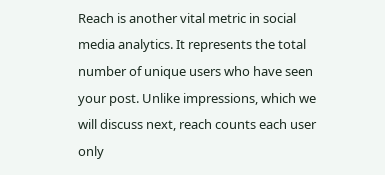Reach is another vital metric in social media analytics. It represents the total number of unique users who have seen your post. Unlike impressions, which we will discuss next, reach counts each user only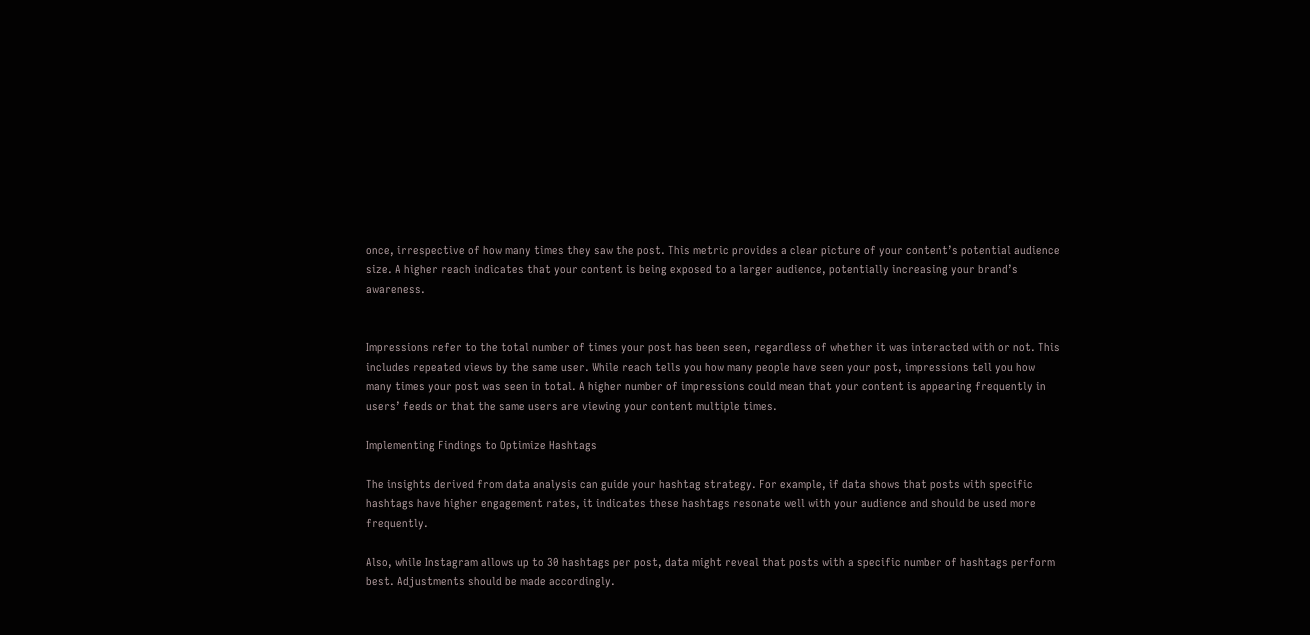once, irrespective of how many times they saw the post. This metric provides a clear picture of your content’s potential audience size. A higher reach indicates that your content is being exposed to a larger audience, potentially increasing your brand’s awareness.


Impressions refer to the total number of times your post has been seen, regardless of whether it was interacted with or not. This includes repeated views by the same user. While reach tells you how many people have seen your post, impressions tell you how many times your post was seen in total. A higher number of impressions could mean that your content is appearing frequently in users’ feeds or that the same users are viewing your content multiple times.

Implementing Findings to Optimize Hashtags

The insights derived from data analysis can guide your hashtag strategy. For example, if data shows that posts with specific hashtags have higher engagement rates, it indicates these hashtags resonate well with your audience and should be used more frequently.

Also, while Instagram allows up to 30 hashtags per post, data might reveal that posts with a specific number of hashtags perform best. Adjustments should be made accordingly.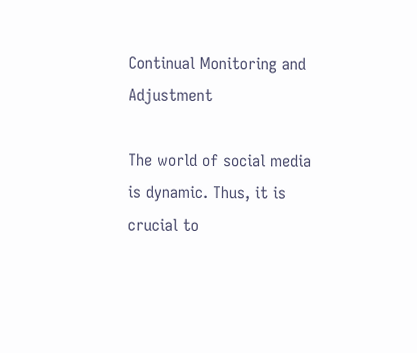Continual Monitoring and Adjustment

The world of social media is dynamic. Thus, it is crucial to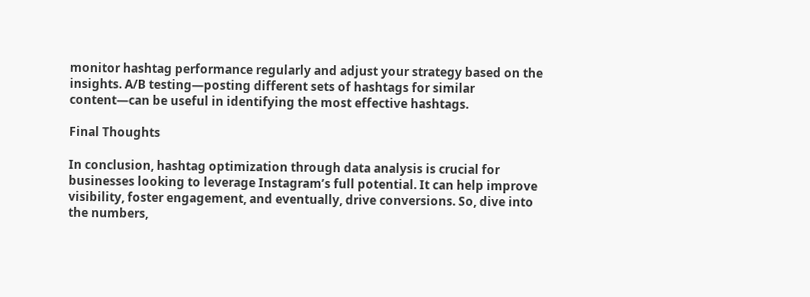monitor hashtag performance regularly and adjust your strategy based on the insights. A/B testing—posting different sets of hashtags for similar content—can be useful in identifying the most effective hashtags.

Final Thoughts

In conclusion, hashtag optimization through data analysis is crucial for businesses looking to leverage Instagram’s full potential. It can help improve visibility, foster engagement, and eventually, drive conversions. So, dive into the numbers,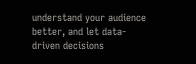understand your audience better, and let data-driven decisions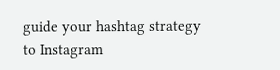guide your hashtag strategy to Instagram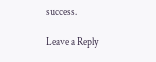success.

Leave a Reply